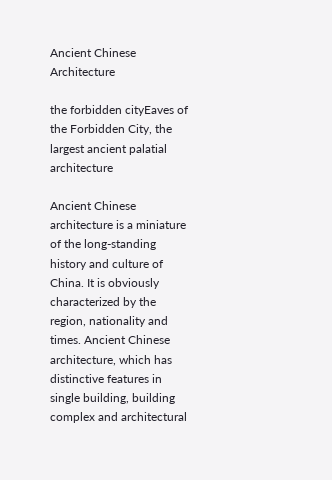Ancient Chinese Architecture

the forbidden cityEaves of the Forbidden City, the largest ancient palatial architecture

Ancient Chinese architecture is a miniature of the long-standing history and culture of China. It is obviously characterized by the region, nationality and times. Ancient Chinese architecture, which has distinctive features in single building, building complex and architectural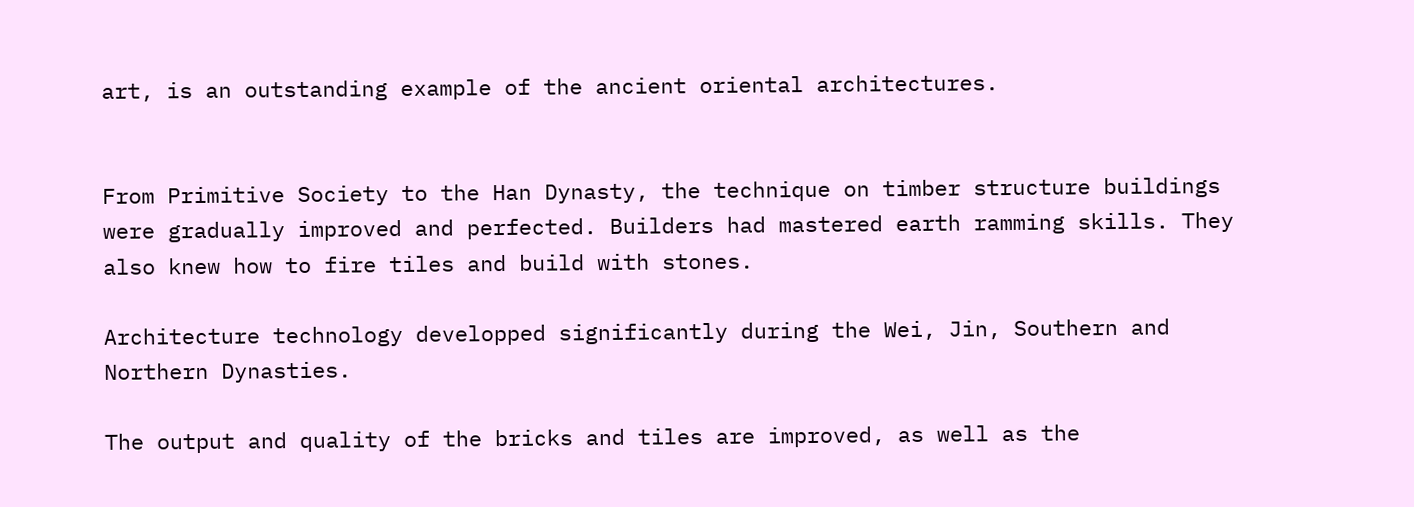art, is an outstanding example of the ancient oriental architectures.


From Primitive Society to the Han Dynasty, the technique on timber structure buildings were gradually improved and perfected. Builders had mastered earth ramming skills. They also knew how to fire tiles and build with stones.

Architecture technology developped significantly during the Wei, Jin, Southern and Northern Dynasties.

The output and quality of the bricks and tiles are improved, as well as the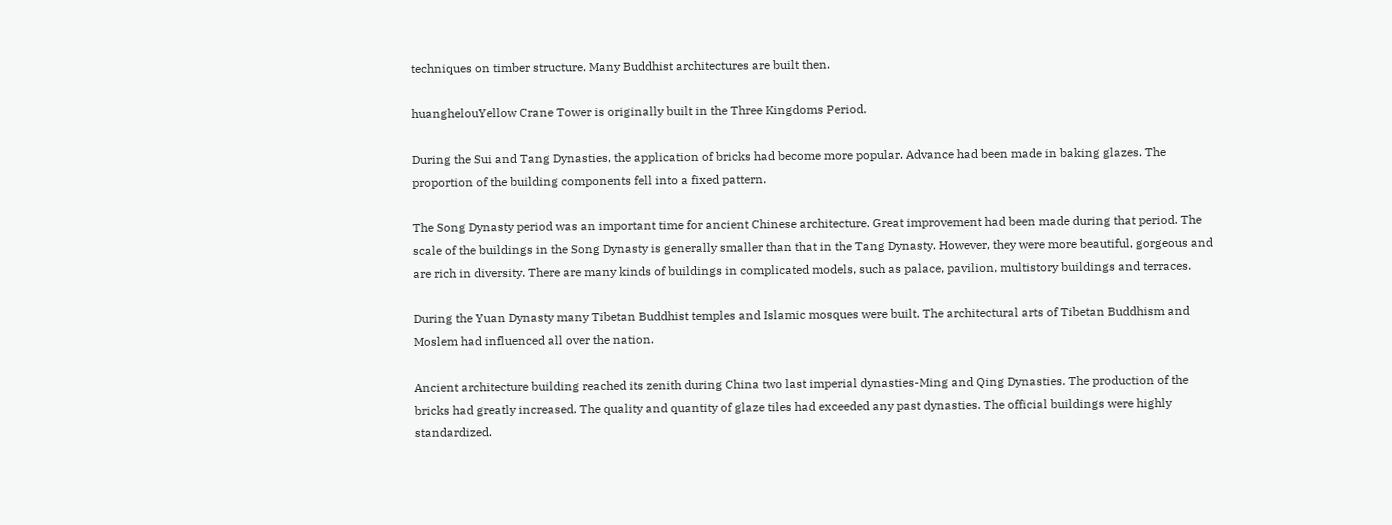techniques on timber structure. Many Buddhist architectures are built then.

huanghelouYellow Crane Tower is originally built in the Three Kingdoms Period.

During the Sui and Tang Dynasties, the application of bricks had become more popular. Advance had been made in baking glazes. The proportion of the building components fell into a fixed pattern.

The Song Dynasty period was an important time for ancient Chinese architecture. Great improvement had been made during that period. The scale of the buildings in the Song Dynasty is generally smaller than that in the Tang Dynasty. However, they were more beautiful, gorgeous and are rich in diversity. There are many kinds of buildings in complicated models, such as palace, pavilion, multistory buildings and terraces.

During the Yuan Dynasty many Tibetan Buddhist temples and Islamic mosques were built. The architectural arts of Tibetan Buddhism and Moslem had influenced all over the nation.

Ancient architecture building reached its zenith during China two last imperial dynasties-Ming and Qing Dynasties. The production of the bricks had greatly increased. The quality and quantity of glaze tiles had exceeded any past dynasties. The official buildings were highly standardized.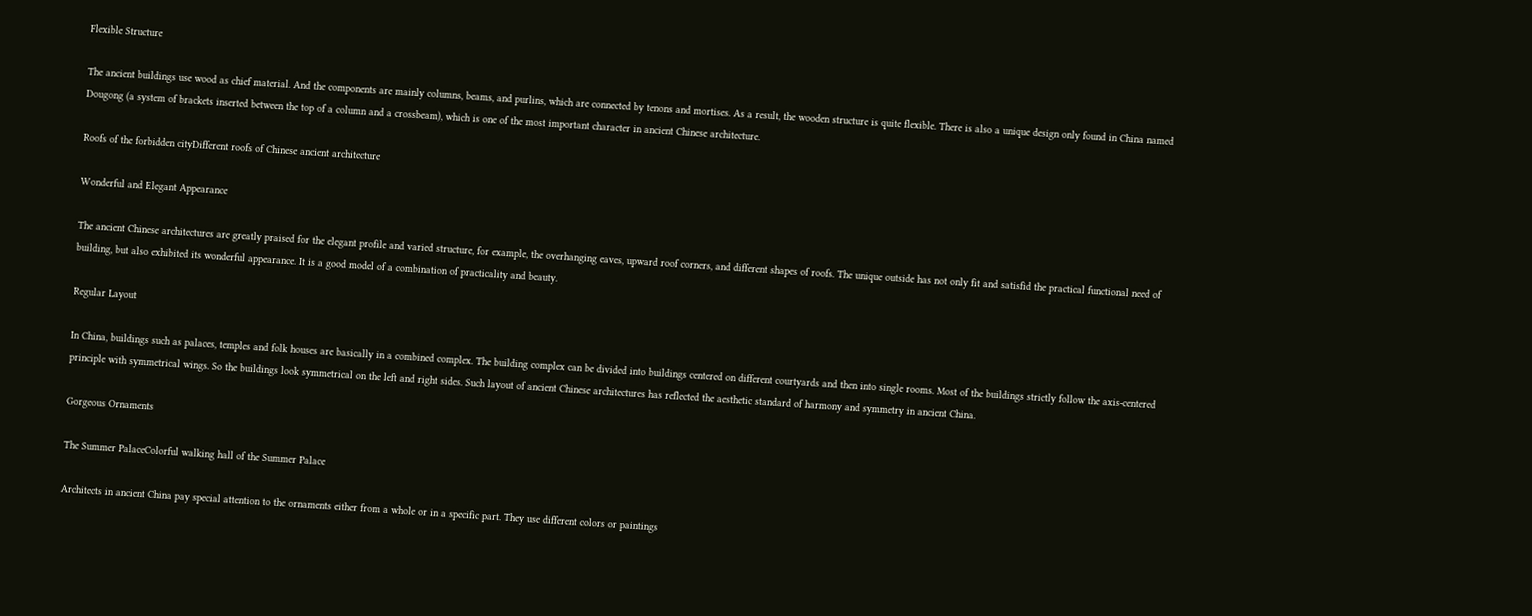Flexible Structure

The ancient buildings use wood as chief material. And the components are mainly columns, beams, and purlins, which are connected by tenons and mortises. As a result, the wooden structure is quite flexible. There is also a unique design only found in China named Dougong (a system of brackets inserted between the top of a column and a crossbeam), which is one of the most important character in ancient Chinese architecture.

Roofs of the forbidden cityDifferent roofs of Chinese ancient architecture

Wonderful and Elegant Appearance

The ancient Chinese architectures are greatly praised for the elegant profile and varied structure, for example, the overhanging eaves, upward roof corners, and different shapes of roofs. The unique outside has not only fit and satisfid the practical functional need of building, but also exhibited its wonderful appearance. It is a good model of a combination of practicality and beauty.

Regular Layout

In China, buildings such as palaces, temples and folk houses are basically in a combined complex. The building complex can be divided into buildings centered on different courtyards and then into single rooms. Most of the buildings strictly follow the axis-centered principle with symmetrical wings. So the buildings look symmetrical on the left and right sides. Such layout of ancient Chinese architectures has reflected the aesthetic standard of harmony and symmetry in ancient China.

Gorgeous Ornaments

The Summer PalaceColorful walking hall of the Summer Palace

Architects in ancient China pay special attention to the ornaments either from a whole or in a specific part. They use different colors or paintings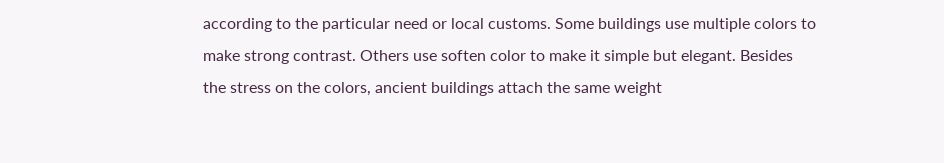according to the particular need or local customs. Some buildings use multiple colors to make strong contrast. Others use soften color to make it simple but elegant. Besides the stress on the colors, ancient buildings attach the same weight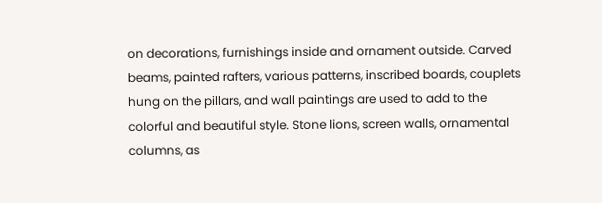on decorations, furnishings inside and ornament outside. Carved beams, painted rafters, various patterns, inscribed boards, couplets hung on the pillars, and wall paintings are used to add to the colorful and beautiful style. Stone lions, screen walls, ornamental columns, as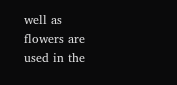well as flowers are used in the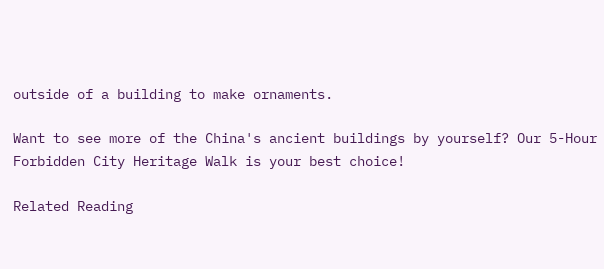outside of a building to make ornaments.

Want to see more of the China's ancient buildings by yourself? Our 5-Hour Forbidden City Heritage Walk is your best choice!

Related Reading